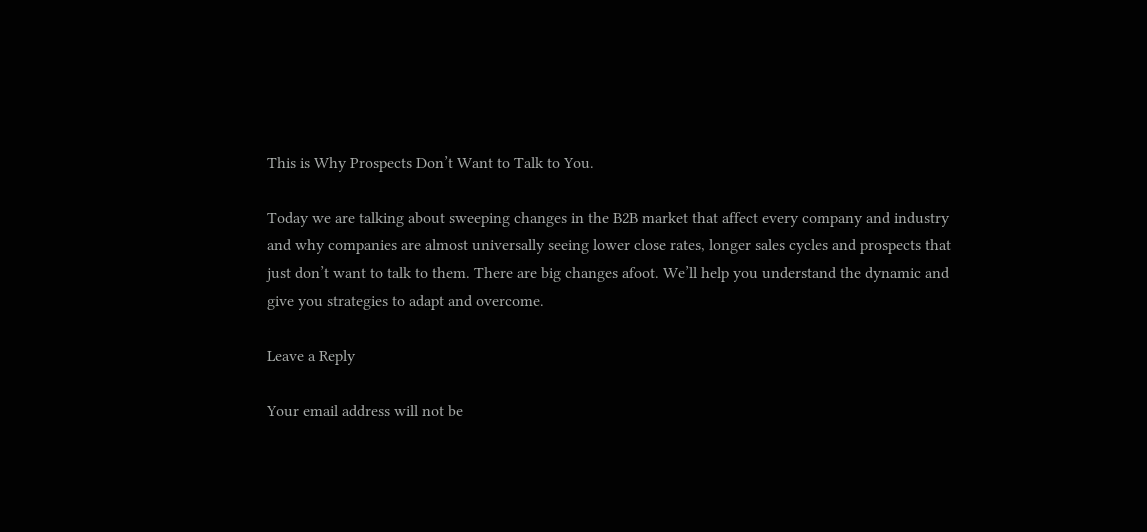This is Why Prospects Don’t Want to Talk to You.

Today we are talking about sweeping changes in the B2B market that affect every company and industry and why companies are almost universally seeing lower close rates, longer sales cycles and prospects that just don’t want to talk to them. There are big changes afoot. We’ll help you understand the dynamic and give you strategies to adapt and overcome.

Leave a Reply

Your email address will not be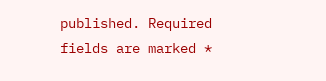published. Required fields are marked *